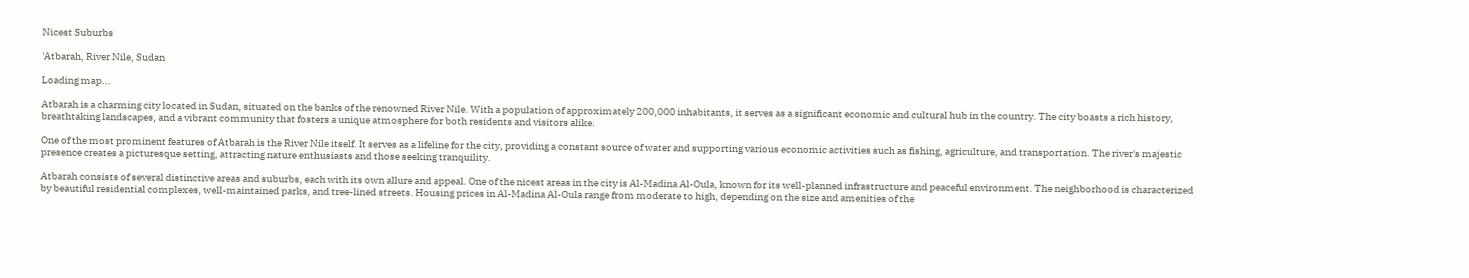Nicest Suburbs

'Atbarah, River Nile, Sudan

Loading map...

Atbarah is a charming city located in Sudan, situated on the banks of the renowned River Nile. With a population of approximately 200,000 inhabitants, it serves as a significant economic and cultural hub in the country. The city boasts a rich history, breathtaking landscapes, and a vibrant community that fosters a unique atmosphere for both residents and visitors alike.

One of the most prominent features of Atbarah is the River Nile itself. It serves as a lifeline for the city, providing a constant source of water and supporting various economic activities such as fishing, agriculture, and transportation. The river's majestic presence creates a picturesque setting, attracting nature enthusiasts and those seeking tranquility.

Atbarah consists of several distinctive areas and suburbs, each with its own allure and appeal. One of the nicest areas in the city is Al-Madina Al-Oula, known for its well-planned infrastructure and peaceful environment. The neighborhood is characterized by beautiful residential complexes, well-maintained parks, and tree-lined streets. Housing prices in Al-Madina Al-Oula range from moderate to high, depending on the size and amenities of the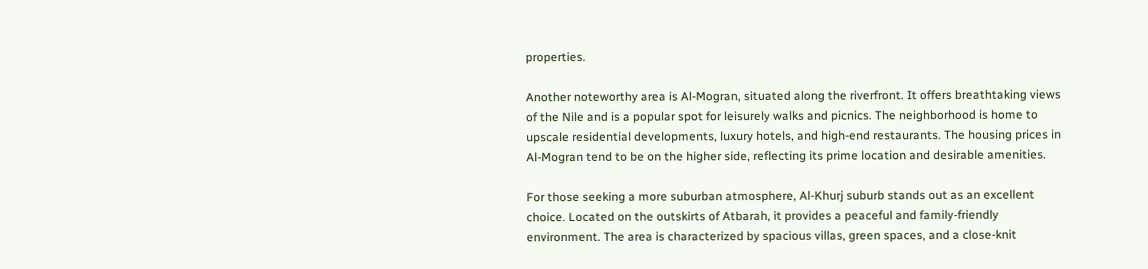properties.

Another noteworthy area is Al-Mogran, situated along the riverfront. It offers breathtaking views of the Nile and is a popular spot for leisurely walks and picnics. The neighborhood is home to upscale residential developments, luxury hotels, and high-end restaurants. The housing prices in Al-Mogran tend to be on the higher side, reflecting its prime location and desirable amenities.

For those seeking a more suburban atmosphere, Al-Khurj suburb stands out as an excellent choice. Located on the outskirts of Atbarah, it provides a peaceful and family-friendly environment. The area is characterized by spacious villas, green spaces, and a close-knit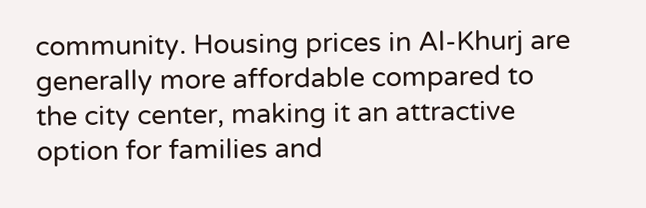community. Housing prices in Al-Khurj are generally more affordable compared to the city center, making it an attractive option for families and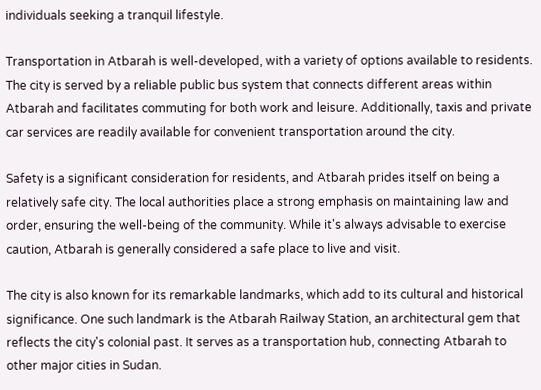individuals seeking a tranquil lifestyle.

Transportation in Atbarah is well-developed, with a variety of options available to residents. The city is served by a reliable public bus system that connects different areas within Atbarah and facilitates commuting for both work and leisure. Additionally, taxis and private car services are readily available for convenient transportation around the city.

Safety is a significant consideration for residents, and Atbarah prides itself on being a relatively safe city. The local authorities place a strong emphasis on maintaining law and order, ensuring the well-being of the community. While it's always advisable to exercise caution, Atbarah is generally considered a safe place to live and visit.

The city is also known for its remarkable landmarks, which add to its cultural and historical significance. One such landmark is the Atbarah Railway Station, an architectural gem that reflects the city's colonial past. It serves as a transportation hub, connecting Atbarah to other major cities in Sudan.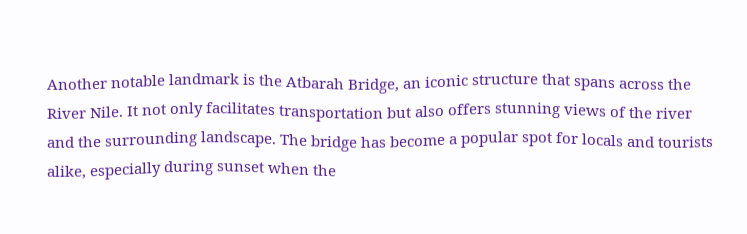Another notable landmark is the Atbarah Bridge, an iconic structure that spans across the River Nile. It not only facilitates transportation but also offers stunning views of the river and the surrounding landscape. The bridge has become a popular spot for locals and tourists alike, especially during sunset when the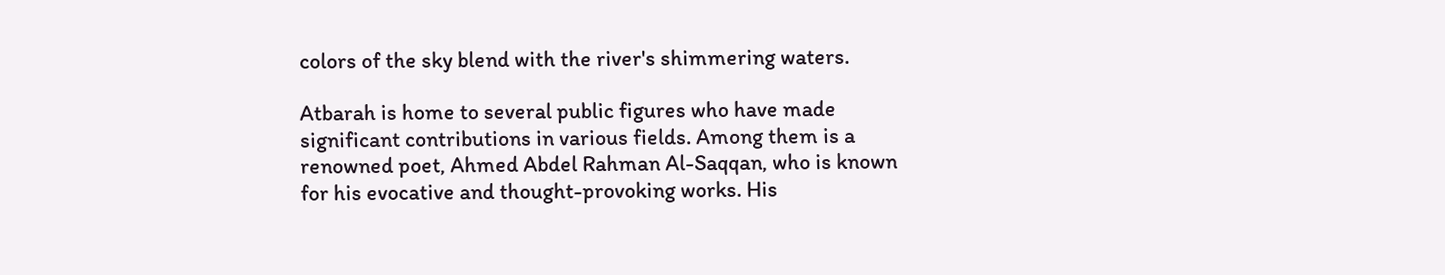colors of the sky blend with the river's shimmering waters.

Atbarah is home to several public figures who have made significant contributions in various fields. Among them is a renowned poet, Ahmed Abdel Rahman Al-Saqqan, who is known for his evocative and thought-provoking works. His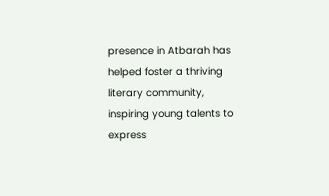presence in Atbarah has helped foster a thriving literary community, inspiring young talents to express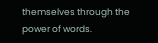themselves through the power of words.